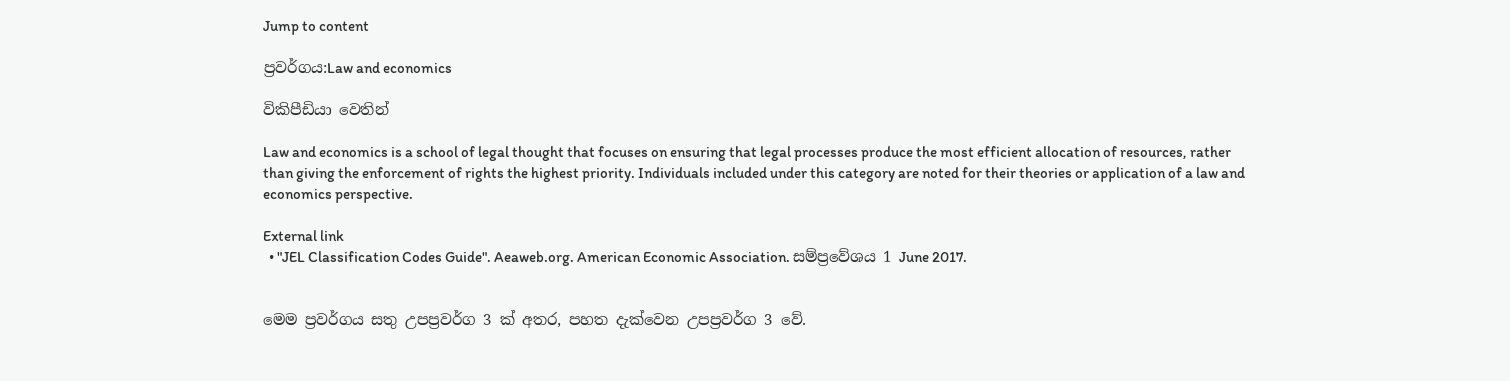Jump to content

ප්‍රවර්ගය:Law and economics

විකිපීඩියා වෙතින්

Law and economics is a school of legal thought that focuses on ensuring that legal processes produce the most efficient allocation of resources, rather than giving the enforcement of rights the highest priority. Individuals included under this category are noted for their theories or application of a law and economics perspective.

External link
  • "JEL Classification Codes Guide". Aeaweb.org. American Economic Association. සම්ප්‍රවේශය 1 June 2017.


මෙම ප්‍රවර්ගය සතු උපප්‍රවර්ග 3 ක් අතර, පහත දැක්වෙන උපප්‍රවර්ග 3 වේ.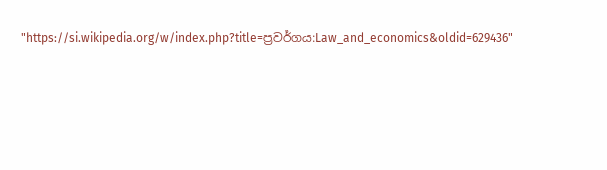"https://si.wikipedia.org/w/index.php?title=ප්‍රවර්ගය:Law_and_economics&oldid=629436"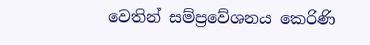වෙතින් සම්ප්‍රවේශනය කෙරිණි